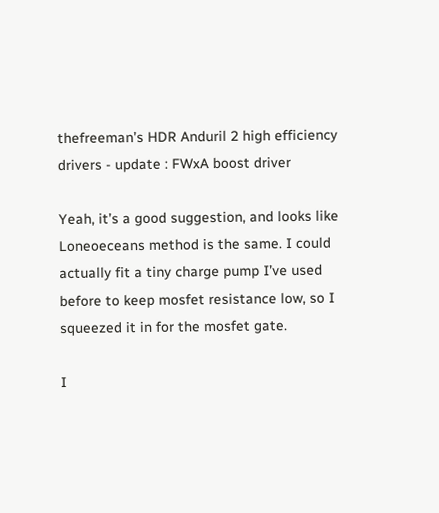thefreeman’s HDR Anduril 2 high efficiency drivers - update : FWxA boost driver

Yeah, it’s a good suggestion, and looks like Loneoeceans method is the same. I could actually fit a tiny charge pump I’ve used before to keep mosfet resistance low, so I squeezed it in for the mosfet gate.

I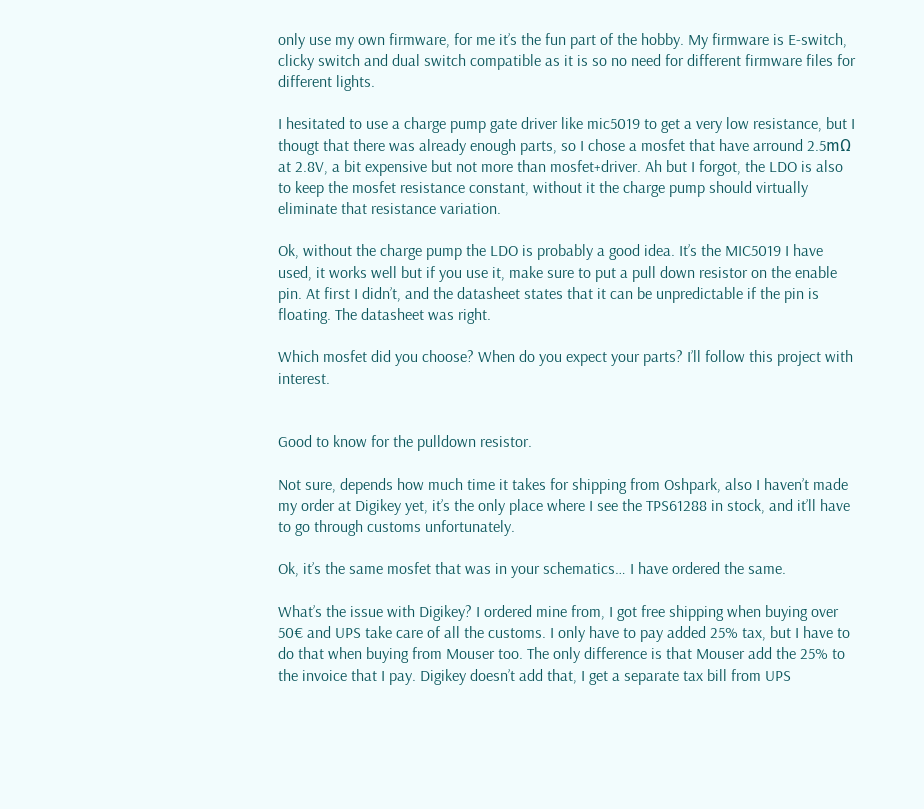only use my own firmware, for me it’s the fun part of the hobby. My firmware is E-switch, clicky switch and dual switch compatible as it is so no need for different firmware files for different lights.

I hesitated to use a charge pump gate driver like mic5019 to get a very low resistance, but I thougt that there was already enough parts, so I chose a mosfet that have arround 2.5mΩ at 2.8V, a bit expensive but not more than mosfet+driver. Ah but I forgot, the LDO is also to keep the mosfet resistance constant, without it the charge pump should virtually eliminate that resistance variation.

Ok, without the charge pump the LDO is probably a good idea. It’s the MIC5019 I have used, it works well but if you use it, make sure to put a pull down resistor on the enable pin. At first I didn’t, and the datasheet states that it can be unpredictable if the pin is floating. The datasheet was right.

Which mosfet did you choose? When do you expect your parts? I’ll follow this project with interest.


Good to know for the pulldown resistor.

Not sure, depends how much time it takes for shipping from Oshpark, also I haven’t made my order at Digikey yet, it’s the only place where I see the TPS61288 in stock, and it’ll have to go through customs unfortunately.

Ok, it’s the same mosfet that was in your schematics… I have ordered the same.

What’s the issue with Digikey? I ordered mine from, I got free shipping when buying over 50€ and UPS take care of all the customs. I only have to pay added 25% tax, but I have to do that when buying from Mouser too. The only difference is that Mouser add the 25% to the invoice that I pay. Digikey doesn’t add that, I get a separate tax bill from UPS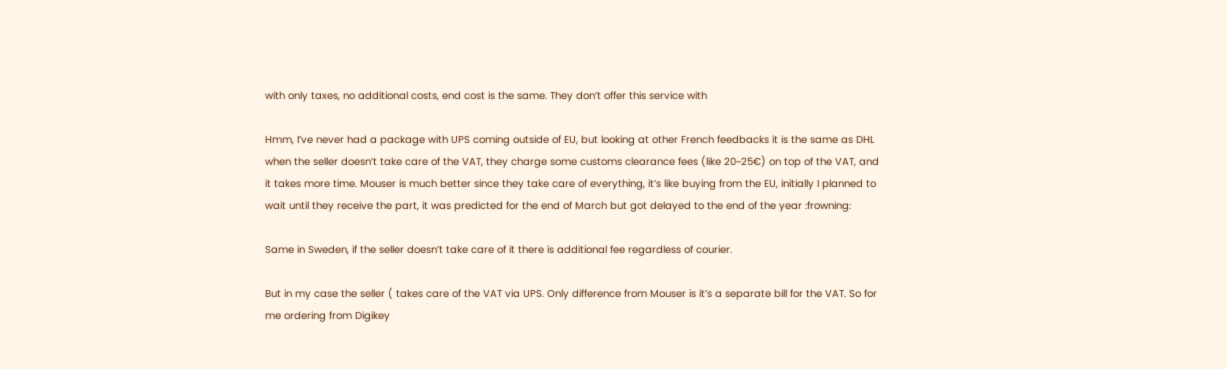with only taxes, no additional costs, end cost is the same. They don’t offer this service with

Hmm, I’ve never had a package with UPS coming outside of EU, but looking at other French feedbacks it is the same as DHL when the seller doesn’t take care of the VAT, they charge some customs clearance fees (like 20~25€) on top of the VAT, and it takes more time. Mouser is much better since they take care of everything, it’s like buying from the EU, initially I planned to wait until they receive the part, it was predicted for the end of March but got delayed to the end of the year :frowning:

Same in Sweden, if the seller doesn’t take care of it there is additional fee regardless of courier.

But in my case the seller ( takes care of the VAT via UPS. Only difference from Mouser is it’s a separate bill for the VAT. So for me ordering from Digikey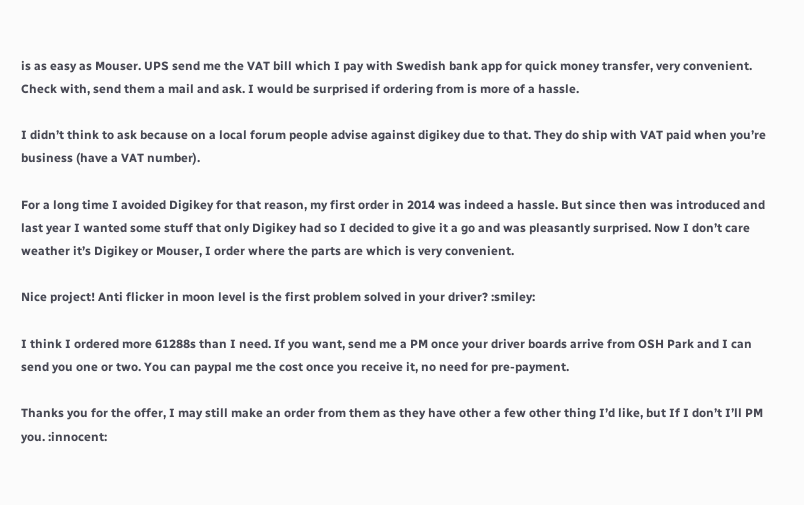is as easy as Mouser. UPS send me the VAT bill which I pay with Swedish bank app for quick money transfer, very convenient. Check with, send them a mail and ask. I would be surprised if ordering from is more of a hassle.

I didn’t think to ask because on a local forum people advise against digikey due to that. They do ship with VAT paid when you’re business (have a VAT number).

For a long time I avoided Digikey for that reason, my first order in 2014 was indeed a hassle. But since then was introduced and last year I wanted some stuff that only Digikey had so I decided to give it a go and was pleasantly surprised. Now I don’t care weather it’s Digikey or Mouser, I order where the parts are which is very convenient.

Nice project! Anti flicker in moon level is the first problem solved in your driver? :smiley:

I think I ordered more 61288s than I need. If you want, send me a PM once your driver boards arrive from OSH Park and I can send you one or two. You can paypal me the cost once you receive it, no need for pre-payment.

Thanks you for the offer, I may still make an order from them as they have other a few other thing I’d like, but If I don’t I’ll PM you. :innocent: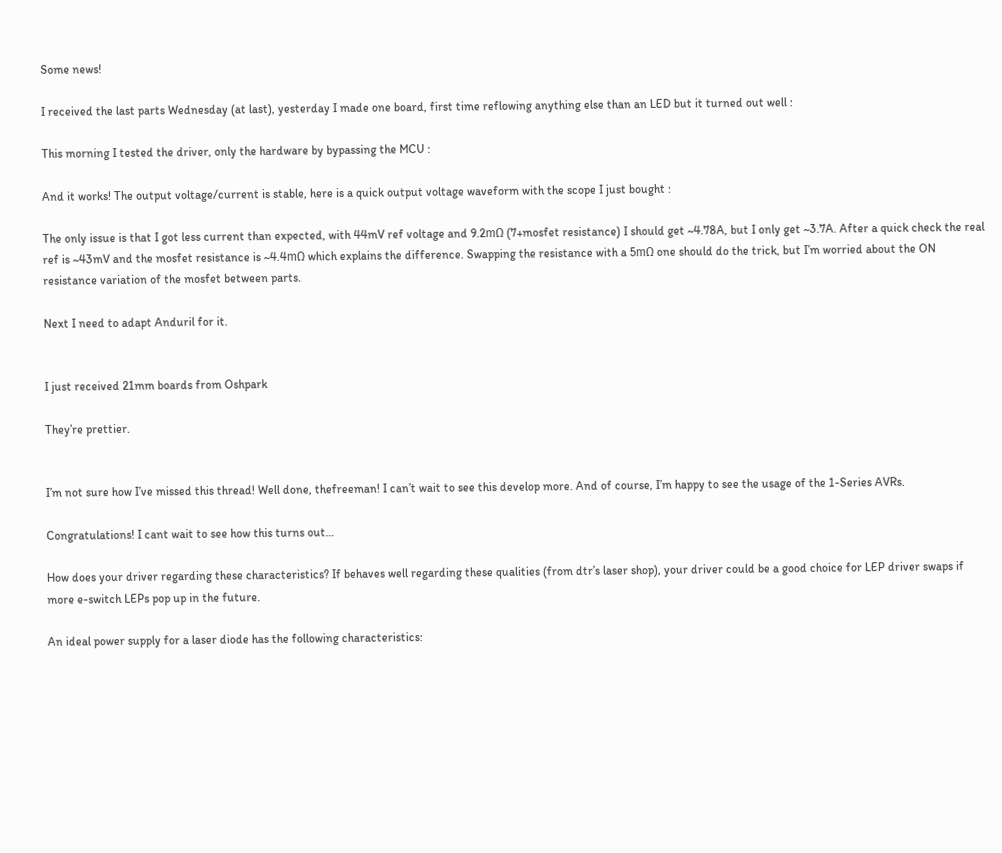Some news!

I received the last parts Wednesday (at last), yesterday I made one board, first time reflowing anything else than an LED but it turned out well :

This morning I tested the driver, only the hardware by bypassing the MCU :

And it works! The output voltage/current is stable, here is a quick output voltage waveform with the scope I just bought :

The only issue is that I got less current than expected, with 44mV ref voltage and 9.2mΩ (7+mosfet resistance) I should get ~4.78A, but I only get ~3.7A. After a quick check the real ref is ~43mV and the mosfet resistance is ~4.4mΩ which explains the difference. Swapping the resistance with a 5mΩ one should do the trick, but I’m worried about the ON resistance variation of the mosfet between parts.

Next I need to adapt Anduril for it.


I just received 21mm boards from Oshpark

They’re prettier.


I’m not sure how I’ve missed this thread! Well done, thefreeman! I can’t wait to see this develop more. And of course, I’m happy to see the usage of the 1-Series AVRs.

Congratulations! I cant wait to see how this turns out…

How does your driver regarding these characteristics? If behaves well regarding these qualities (from dtr’s laser shop), your driver could be a good choice for LEP driver swaps if more e-switch LEPs pop up in the future.

An ideal power supply for a laser diode has the following characteristics: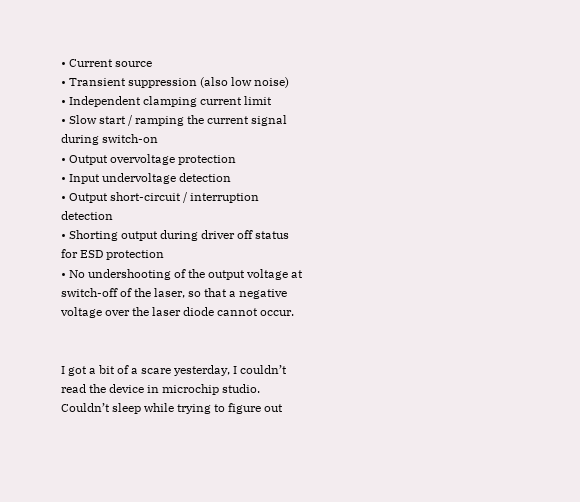• Current source
• Transient suppression (also low noise)
• Independent clamping current limit
• Slow start / ramping the current signal during switch-on
• Output overvoltage protection
• Input undervoltage detection
• Output short-circuit / interruption detection
• Shorting output during driver off status for ESD protection
• No undershooting of the output voltage at switch-off of the laser, so that a negative voltage over the laser diode cannot occur.


I got a bit of a scare yesterday, I couldn’t read the device in microchip studio. Couldn’t sleep while trying to figure out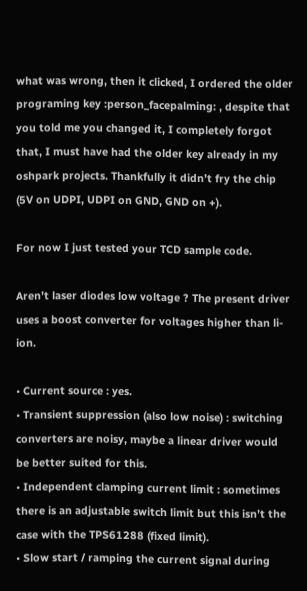what was wrong, then it clicked, I ordered the older programing key :person_facepalming: , despite that you told me you changed it, I completely forgot that, I must have had the older key already in my oshpark projects. Thankfully it didn’t fry the chip (5V on UDPI, UDPI on GND, GND on +).

For now I just tested your TCD sample code.

Aren’t laser diodes low voltage ? The present driver uses a boost converter for voltages higher than li-ion.

• Current source : yes.
• Transient suppression (also low noise) : switching converters are noisy, maybe a linear driver would be better suited for this.
• Independent clamping current limit : sometimes there is an adjustable switch limit but this isn’t the case with the TPS61288 (fixed limit).
• Slow start / ramping the current signal during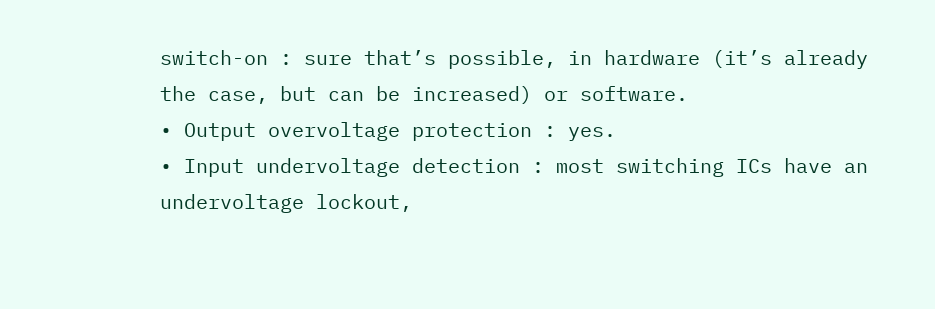switch-on : sure that’s possible, in hardware (it’s already the case, but can be increased) or software.
• Output overvoltage protection : yes.
• Input undervoltage detection : most switching ICs have an undervoltage lockout,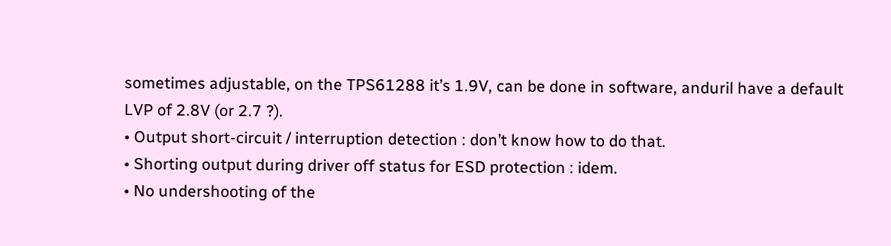sometimes adjustable, on the TPS61288 it’s 1.9V, can be done in software, anduril have a default LVP of 2.8V (or 2.7 ?).
• Output short-circuit / interruption detection : don’t know how to do that.
• Shorting output during driver off status for ESD protection : idem.
• No undershooting of the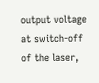output voltage at switch-off of the laser,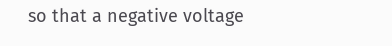so that a negative voltage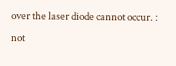over the laser diode cannot occur. : not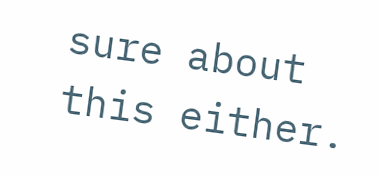sure about this either.